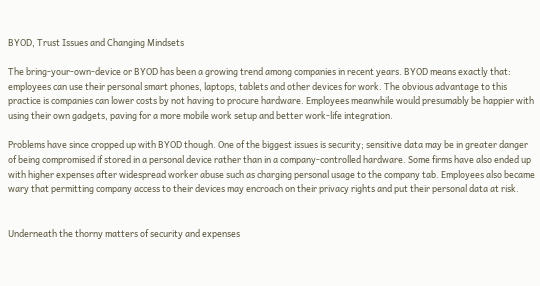BYOD, Trust Issues and Changing Mindsets

The bring-your-own-device or BYOD has been a growing trend among companies in recent years. BYOD means exactly that: employees can use their personal smart phones, laptops, tablets and other devices for work. The obvious advantage to this practice is companies can lower costs by not having to procure hardware. Employees meanwhile would presumably be happier with using their own gadgets, paving for a more mobile work setup and better work-life integration.

Problems have since cropped up with BYOD though. One of the biggest issues is security; sensitive data may be in greater danger of being compromised if stored in a personal device rather than in a company-controlled hardware. Some firms have also ended up with higher expenses after widespread worker abuse such as charging personal usage to the company tab. Employees also became wary that permitting company access to their devices may encroach on their privacy rights and put their personal data at risk.


Underneath the thorny matters of security and expenses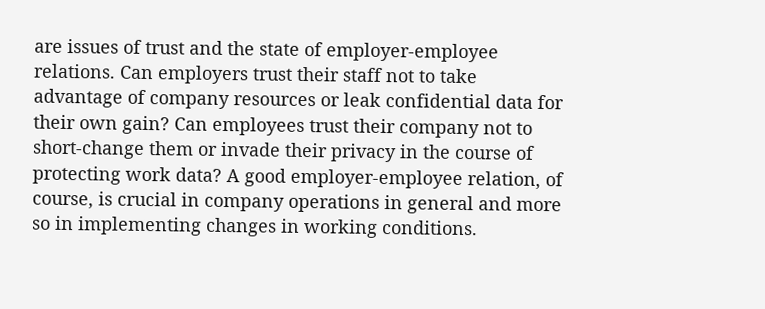are issues of trust and the state of employer-employee relations. Can employers trust their staff not to take advantage of company resources or leak confidential data for their own gain? Can employees trust their company not to short-change them or invade their privacy in the course of protecting work data? A good employer-employee relation, of course, is crucial in company operations in general and more so in implementing changes in working conditions.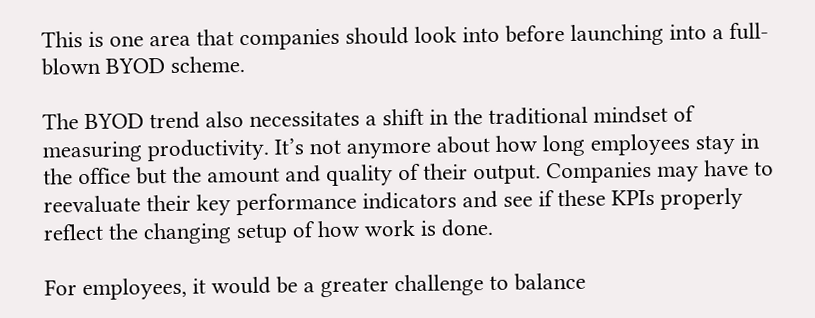This is one area that companies should look into before launching into a full-blown BYOD scheme.

The BYOD trend also necessitates a shift in the traditional mindset of measuring productivity. It’s not anymore about how long employees stay in the office but the amount and quality of their output. Companies may have to reevaluate their key performance indicators and see if these KPIs properly reflect the changing setup of how work is done.

For employees, it would be a greater challenge to balance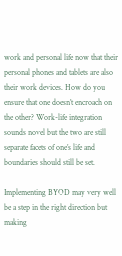work and personal life now that their personal phones and tablets are also their work devices. How do you ensure that one doesn’t encroach on the other? Work-life integration sounds novel but the two are still separate facets of one’s life and boundaries should still be set.

Implementing BYOD may very well be a step in the right direction but making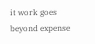it work goes beyond expense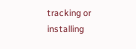tracking or installing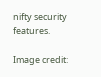nifty security features.

Image credit: